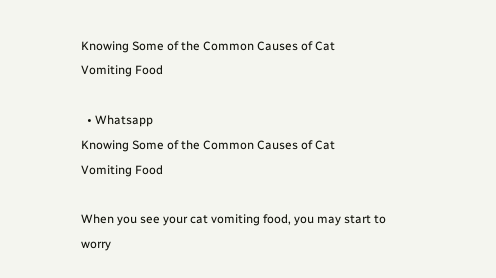Knowing Some of the Common Causes of Cat Vomiting Food

  • Whatsapp
Knowing Some of the Common Causes of Cat Vomiting Food

When you see your cat vomiting food, you may start to worry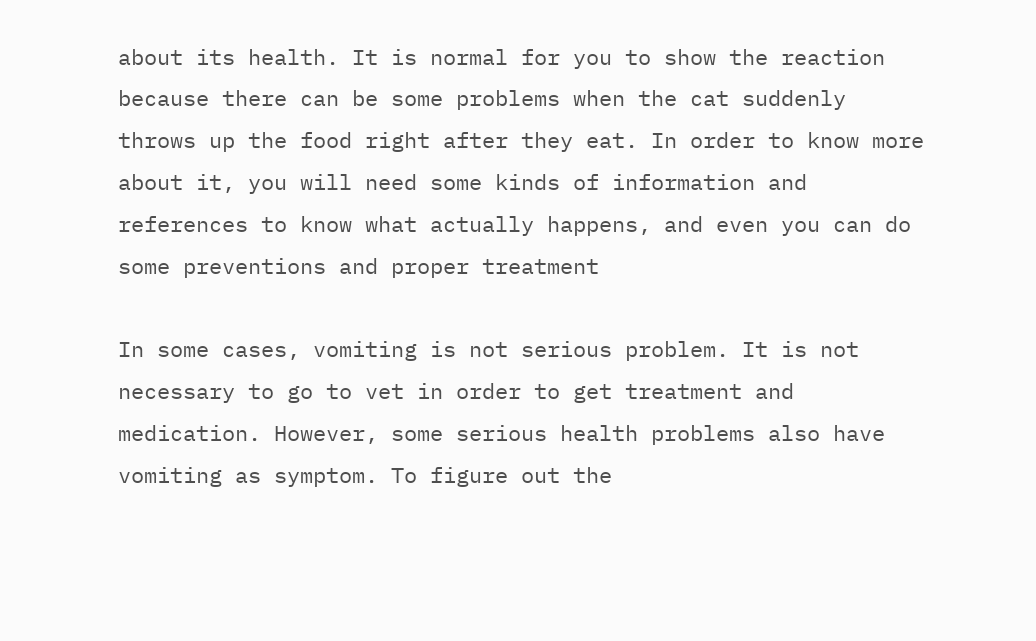about its health. It is normal for you to show the reaction because there can be some problems when the cat suddenly throws up the food right after they eat. In order to know more about it, you will need some kinds of information and references to know what actually happens, and even you can do some preventions and proper treatment

In some cases, vomiting is not serious problem. It is not necessary to go to vet in order to get treatment and medication. However, some serious health problems also have vomiting as symptom. To figure out the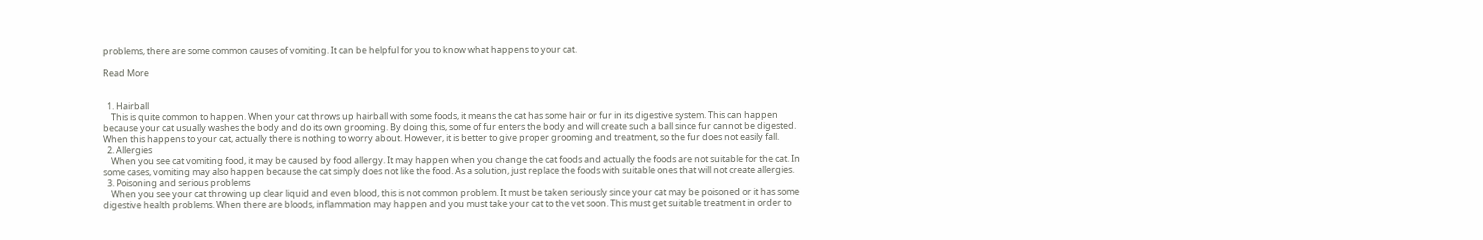problems, there are some common causes of vomiting. It can be helpful for you to know what happens to your cat.

Read More


  1. Hairball
    This is quite common to happen. When your cat throws up hairball with some foods, it means the cat has some hair or fur in its digestive system. This can happen because your cat usually washes the body and do its own grooming. By doing this, some of fur enters the body and will create such a ball since fur cannot be digested. When this happens to your cat, actually there is nothing to worry about. However, it is better to give proper grooming and treatment, so the fur does not easily fall.
  2. Allergies
    When you see cat vomiting food, it may be caused by food allergy. It may happen when you change the cat foods and actually the foods are not suitable for the cat. In some cases, vomiting may also happen because the cat simply does not like the food. As a solution, just replace the foods with suitable ones that will not create allergies.
  3. Poisoning and serious problems
    When you see your cat throwing up clear liquid and even blood, this is not common problem. It must be taken seriously since your cat may be poisoned or it has some digestive health problems. When there are bloods, inflammation may happen and you must take your cat to the vet soon. This must get suitable treatment in order to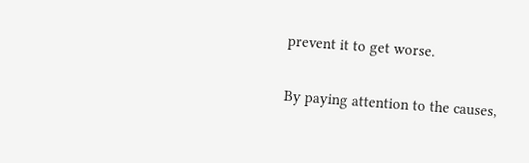prevent it to get worse.


By paying attention to the causes,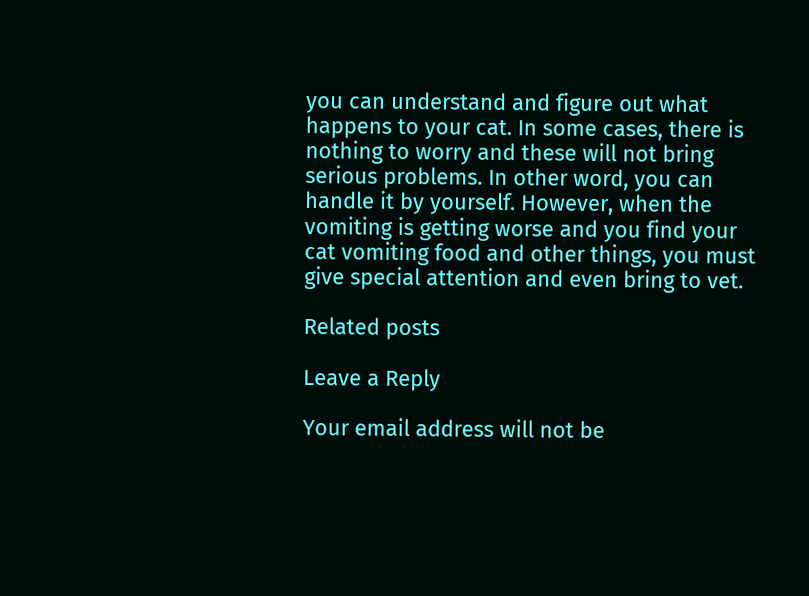you can understand and figure out what happens to your cat. In some cases, there is nothing to worry and these will not bring serious problems. In other word, you can handle it by yourself. However, when the vomiting is getting worse and you find your cat vomiting food and other things, you must give special attention and even bring to vet.

Related posts

Leave a Reply

Your email address will not be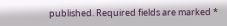published. Required fields are marked *